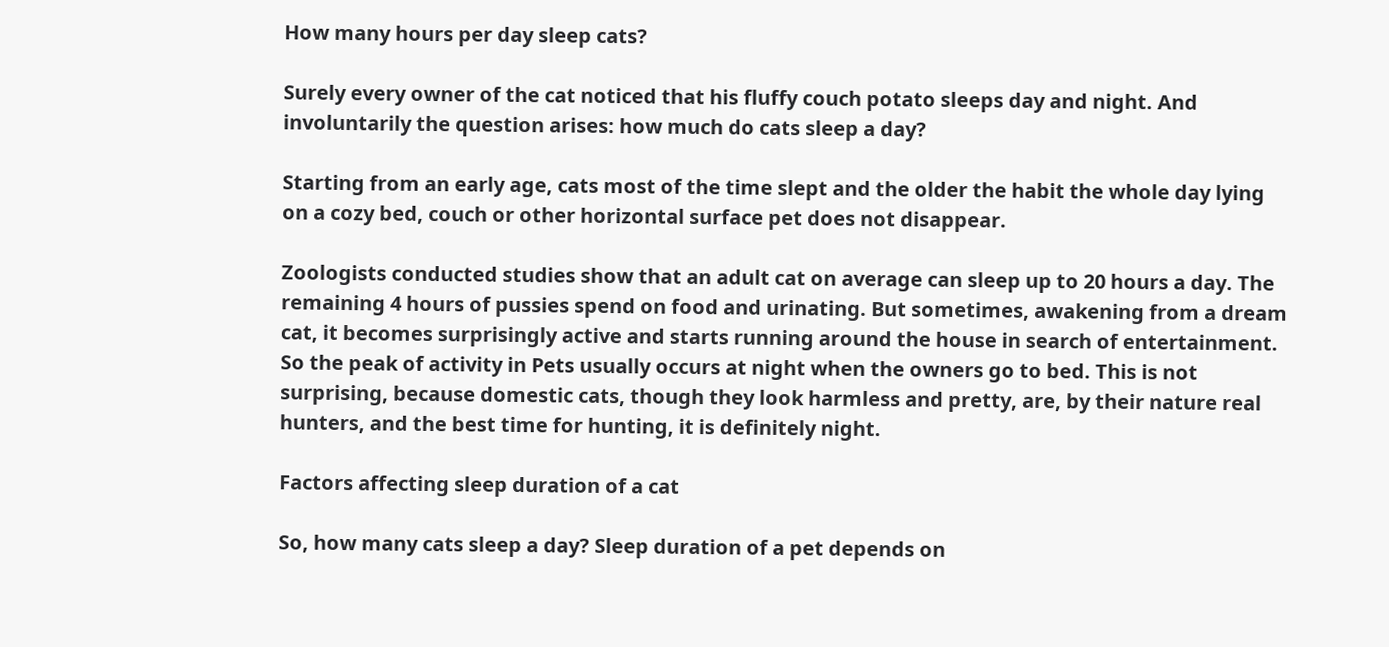How many hours per day sleep cats?

Surely every owner of the cat noticed that his fluffy couch potato sleeps day and night. And involuntarily the question arises: how much do cats sleep a day?

Starting from an early age, cats most of the time slept and the older the habit the whole day lying on a cozy bed, couch or other horizontal surface pet does not disappear.

Zoologists conducted studies show that an adult cat on average can sleep up to 20 hours a day. The remaining 4 hours of pussies spend on food and urinating. But sometimes, awakening from a dream cat, it becomes surprisingly active and starts running around the house in search of entertainment. So the peak of activity in Pets usually occurs at night when the owners go to bed. This is not surprising, because domestic cats, though they look harmless and pretty, are, by their nature real hunters, and the best time for hunting, it is definitely night.

Factors affecting sleep duration of a cat

So, how many cats sleep a day? Sleep duration of a pet depends on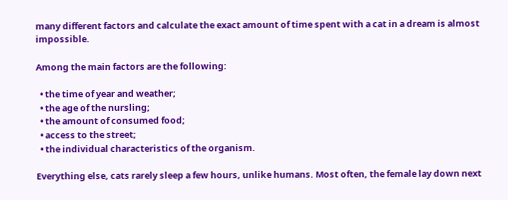many different factors and calculate the exact amount of time spent with a cat in a dream is almost impossible.

Among the main factors are the following:

  • the time of year and weather;
  • the age of the nursling;
  • the amount of consumed food;
  • access to the street;
  • the individual characteristics of the organism.

Everything else, cats rarely sleep a few hours, unlike humans. Most often, the female lay down next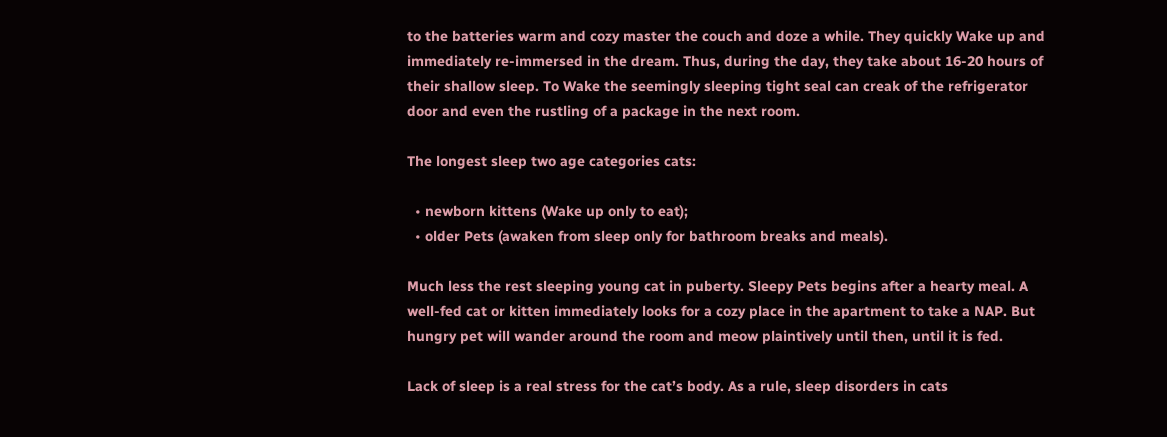to the batteries warm and cozy master the couch and doze a while. They quickly Wake up and immediately re-immersed in the dream. Thus, during the day, they take about 16-20 hours of their shallow sleep. To Wake the seemingly sleeping tight seal can creak of the refrigerator door and even the rustling of a package in the next room.

The longest sleep two age categories cats:

  • newborn kittens (Wake up only to eat);
  • older Pets (awaken from sleep only for bathroom breaks and meals).

Much less the rest sleeping young cat in puberty. Sleepy Pets begins after a hearty meal. A well-fed cat or kitten immediately looks for a cozy place in the apartment to take a NAP. But hungry pet will wander around the room and meow plaintively until then, until it is fed.

Lack of sleep is a real stress for the cat’s body. As a rule, sleep disorders in cats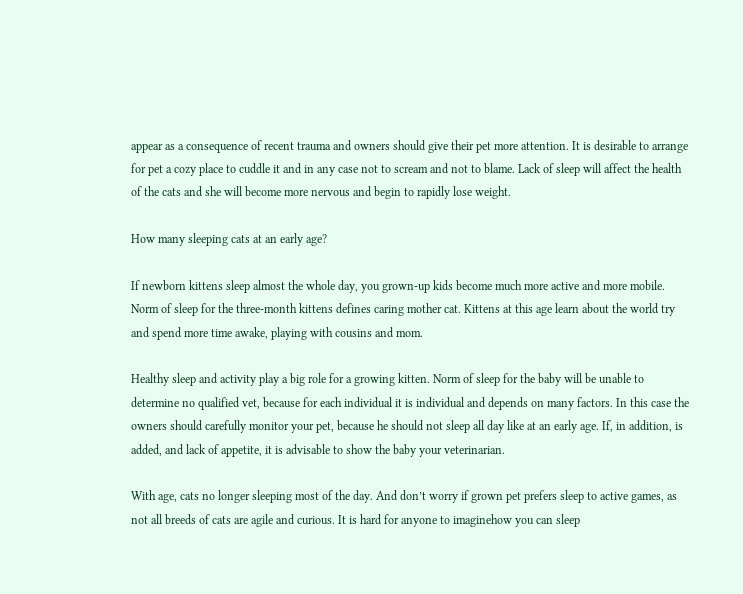appear as a consequence of recent trauma and owners should give their pet more attention. It is desirable to arrange for pet a cozy place to cuddle it and in any case not to scream and not to blame. Lack of sleep will affect the health of the cats and she will become more nervous and begin to rapidly lose weight.

How many sleeping cats at an early age?

If newborn kittens sleep almost the whole day, you grown-up kids become much more active and more mobile. Norm of sleep for the three-month kittens defines caring mother cat. Kittens at this age learn about the world try and spend more time awake, playing with cousins and mom.

Healthy sleep and activity play a big role for a growing kitten. Norm of sleep for the baby will be unable to determine no qualified vet, because for each individual it is individual and depends on many factors. In this case the owners should carefully monitor your pet, because he should not sleep all day like at an early age. If, in addition, is added, and lack of appetite, it is advisable to show the baby your veterinarian.

With age, cats no longer sleeping most of the day. And don’t worry if grown pet prefers sleep to active games, as not all breeds of cats are agile and curious. It is hard for anyone to imaginehow you can sleep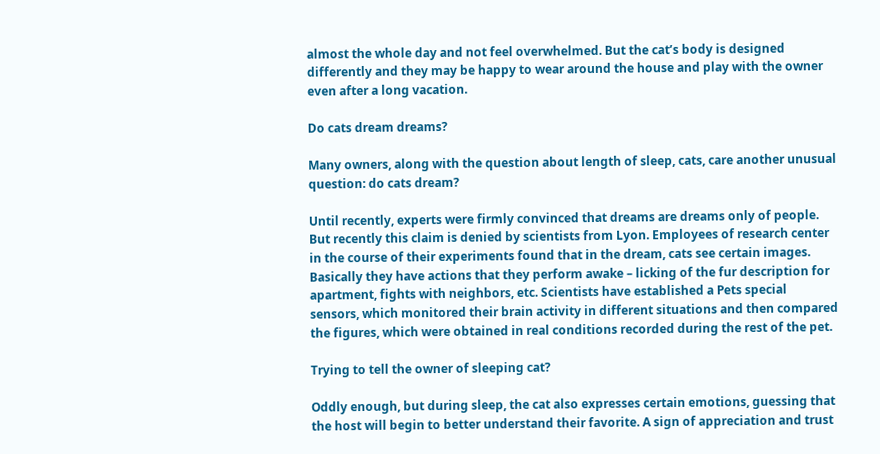almost the whole day and not feel overwhelmed. But the cat’s body is designed differently and they may be happy to wear around the house and play with the owner even after a long vacation.

Do cats dream dreams?

Many owners, along with the question about length of sleep, cats, care another unusual question: do cats dream?

Until recently, experts were firmly convinced that dreams are dreams only of people. But recently this claim is denied by scientists from Lyon. Employees of research center in the course of their experiments found that in the dream, cats see certain images. Basically they have actions that they perform awake – licking of the fur description for apartment, fights with neighbors, etc. Scientists have established a Pets special sensors, which monitored their brain activity in different situations and then compared the figures, which were obtained in real conditions recorded during the rest of the pet.

Trying to tell the owner of sleeping cat?

Oddly enough, but during sleep, the cat also expresses certain emotions, guessing that the host will begin to better understand their favorite. A sign of appreciation and trust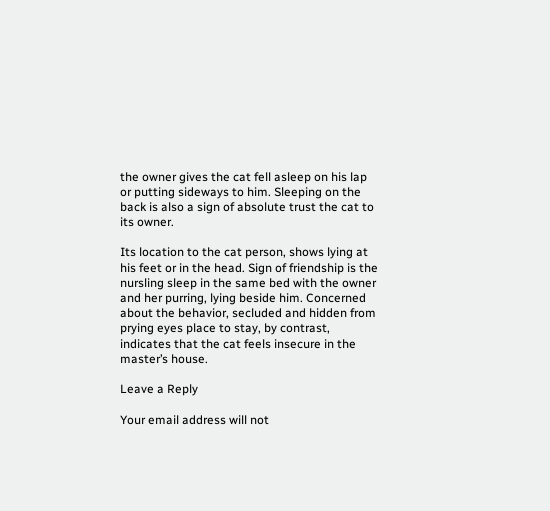the owner gives the cat fell asleep on his lap or putting sideways to him. Sleeping on the back is also a sign of absolute trust the cat to its owner.

Its location to the cat person, shows lying at his feet or in the head. Sign of friendship is the nursling sleep in the same bed with the owner and her purring, lying beside him. Concerned about the behavior, secluded and hidden from prying eyes place to stay, by contrast, indicates that the cat feels insecure in the master’s house.

Leave a Reply

Your email address will not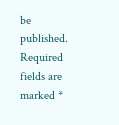be published. Required fields are marked *